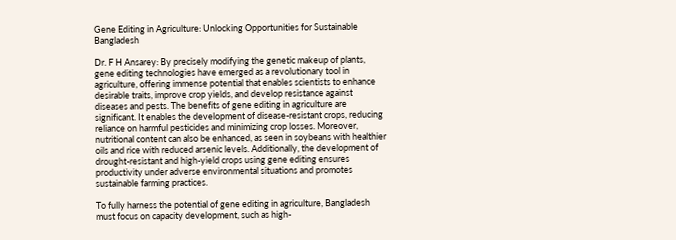Gene Editing in Agriculture: Unlocking Opportunities for Sustainable Bangladesh

Dr. F H Ansarey: By precisely modifying the genetic makeup of plants, gene editing technologies have emerged as a revolutionary tool in agriculture, offering immense potential that enables scientists to enhance desirable traits, improve crop yields, and develop resistance against diseases and pests. The benefits of gene editing in agriculture are significant. It enables the development of disease-resistant crops, reducing reliance on harmful pesticides and minimizing crop losses. Moreover, nutritional content can also be enhanced, as seen in soybeans with healthier oils and rice with reduced arsenic levels. Additionally, the development of drought-resistant and high-yield crops using gene editing ensures productivity under adverse environmental situations and promotes sustainable farming practices.

To fully harness the potential of gene editing in agriculture, Bangladesh must focus on capacity development, such as high-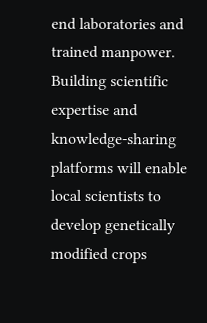end laboratories and trained manpower. Building scientific expertise and knowledge-sharing platforms will enable local scientists to develop genetically modified crops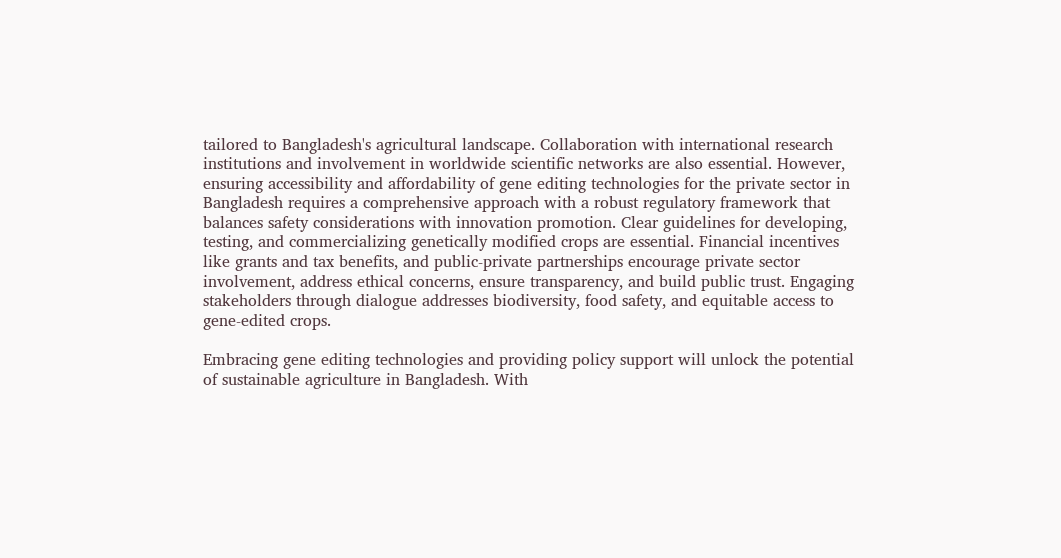tailored to Bangladesh's agricultural landscape. Collaboration with international research institutions and involvement in worldwide scientific networks are also essential. However, ensuring accessibility and affordability of gene editing technologies for the private sector in Bangladesh requires a comprehensive approach with a robust regulatory framework that balances safety considerations with innovation promotion. Clear guidelines for developing, testing, and commercializing genetically modified crops are essential. Financial incentives like grants and tax benefits, and public-private partnerships encourage private sector involvement, address ethical concerns, ensure transparency, and build public trust. Engaging stakeholders through dialogue addresses biodiversity, food safety, and equitable access to gene-edited crops.

Embracing gene editing technologies and providing policy support will unlock the potential of sustainable agriculture in Bangladesh. With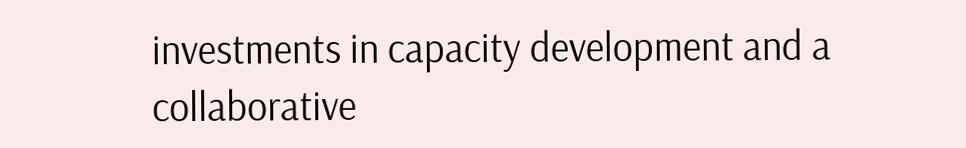investments in capacity development and a collaborative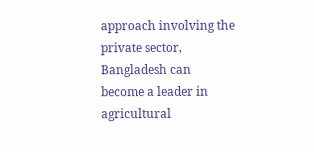approach involving the private sector, Bangladesh can become a leader in agricultural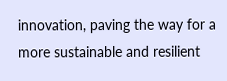innovation, paving the way for a more sustainable and resilient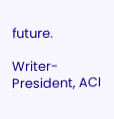future.

Writer-President, ACI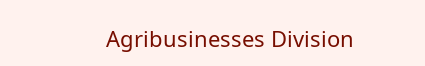Agribusinesses Division